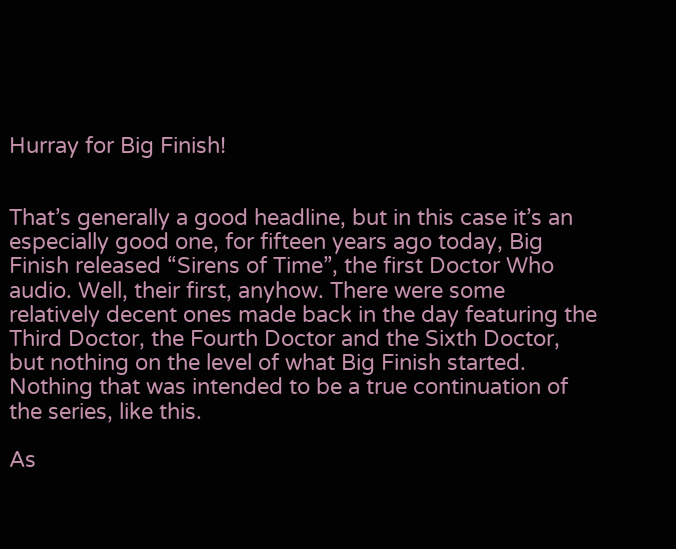Hurray for Big Finish!


That’s generally a good headline, but in this case it’s an especially good one, for fifteen years ago today, Big Finish released “Sirens of Time”, the first Doctor Who audio. Well, their first, anyhow. There were some relatively decent ones made back in the day featuring the Third Doctor, the Fourth Doctor and the Sixth Doctor, but nothing on the level of what Big Finish started. Nothing that was intended to be a true continuation of the series, like this.

As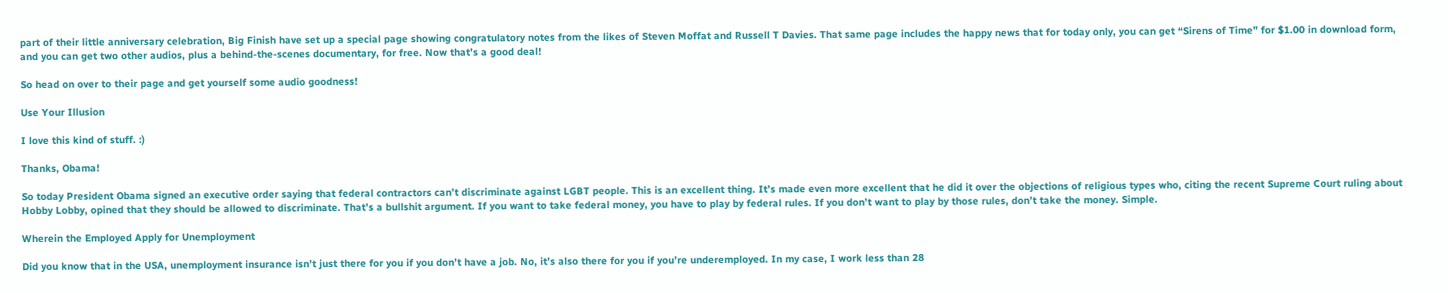part of their little anniversary celebration, Big Finish have set up a special page showing congratulatory notes from the likes of Steven Moffat and Russell T Davies. That same page includes the happy news that for today only, you can get “Sirens of Time” for $1.00 in download form, and you can get two other audios, plus a behind-the-scenes documentary, for free. Now that’s a good deal!

So head on over to their page and get yourself some audio goodness!

Use Your Illusion

I love this kind of stuff. :)

Thanks, Obama!

So today President Obama signed an executive order saying that federal contractors can’t discriminate against LGBT people. This is an excellent thing. It’s made even more excellent that he did it over the objections of religious types who, citing the recent Supreme Court ruling about Hobby Lobby, opined that they should be allowed to discriminate. That’s a bullshit argument. If you want to take federal money, you have to play by federal rules. If you don’t want to play by those rules, don’t take the money. Simple.

Wherein the Employed Apply for Unemployment

Did you know that in the USA, unemployment insurance isn’t just there for you if you don’t have a job. No, it’s also there for you if you’re underemployed. In my case, I work less than 28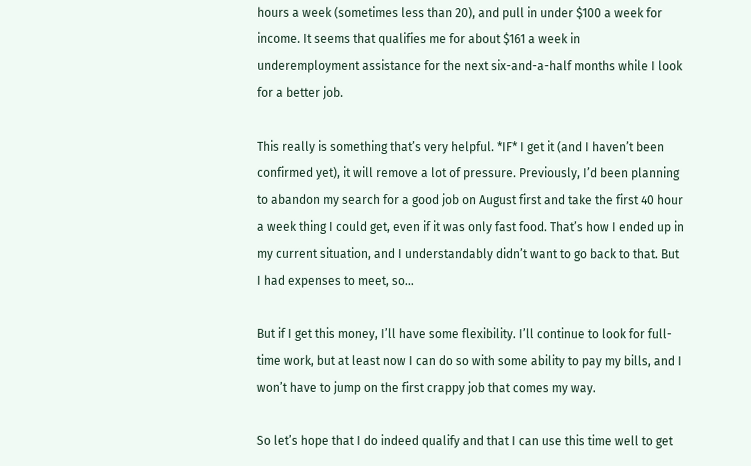hours a week (sometimes less than 20), and pull in under $100 a week for income. It seems that qualifies me for about $161 a week in underemployment assistance for the next six-and-a-half months while I look for a better job.

This really is something that’s very helpful. *IF* I get it (and I haven’t been confirmed yet), it will remove a lot of pressure. Previously, I’d been planning to abandon my search for a good job on August first and take the first 40 hour a week thing I could get, even if it was only fast food. That’s how I ended up in my current situation, and I understandably didn’t want to go back to that. But I had expenses to meet, so…

But if I get this money, I’ll have some flexibility. I’ll continue to look for full-time work, but at least now I can do so with some ability to pay my bills, and I won’t have to jump on the first crappy job that comes my way.

So let’s hope that I do indeed qualify and that I can use this time well to get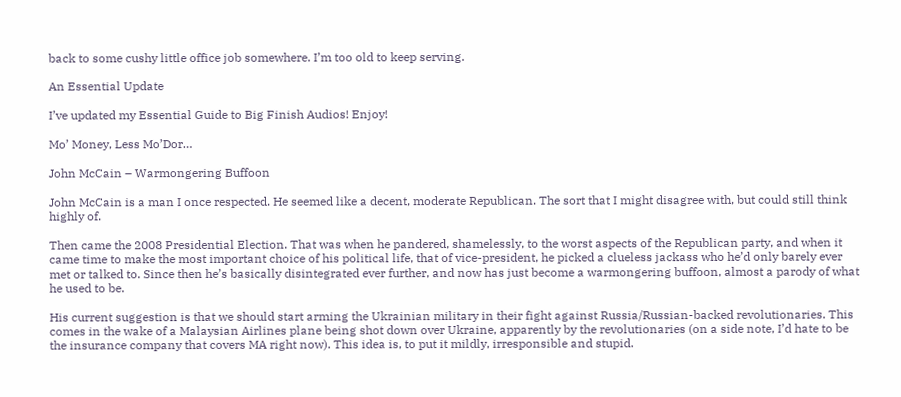back to some cushy little office job somewhere. I’m too old to keep serving.

An Essential Update

I’ve updated my Essential Guide to Big Finish Audios! Enjoy!

Mo’ Money, Less Mo’Dor…

John McCain – Warmongering Buffoon

John McCain is a man I once respected. He seemed like a decent, moderate Republican. The sort that I might disagree with, but could still think highly of.

Then came the 2008 Presidential Election. That was when he pandered, shamelessly, to the worst aspects of the Republican party, and when it came time to make the most important choice of his political life, that of vice-president, he picked a clueless jackass who he’d only barely ever met or talked to. Since then he’s basically disintegrated ever further, and now has just become a warmongering buffoon, almost a parody of what he used to be.

His current suggestion is that we should start arming the Ukrainian military in their fight against Russia/Russian-backed revolutionaries. This comes in the wake of a Malaysian Airlines plane being shot down over Ukraine, apparently by the revolutionaries (on a side note, I’d hate to be the insurance company that covers MA right now). This idea is, to put it mildly, irresponsible and stupid.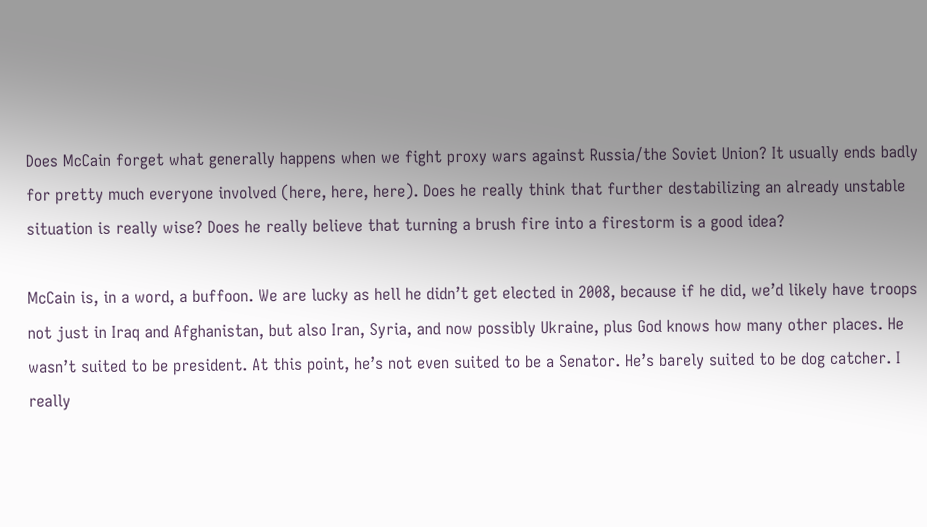Does McCain forget what generally happens when we fight proxy wars against Russia/the Soviet Union? It usually ends badly for pretty much everyone involved (here, here, here). Does he really think that further destabilizing an already unstable situation is really wise? Does he really believe that turning a brush fire into a firestorm is a good idea?

McCain is, in a word, a buffoon. We are lucky as hell he didn’t get elected in 2008, because if he did, we’d likely have troops not just in Iraq and Afghanistan, but also Iran, Syria, and now possibly Ukraine, plus God knows how many other places. He wasn’t suited to be president. At this point, he’s not even suited to be a Senator. He’s barely suited to be dog catcher. I really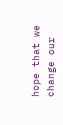hope that we change our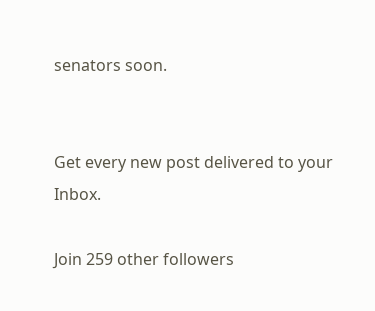senators soon.


Get every new post delivered to your Inbox.

Join 259 other followers